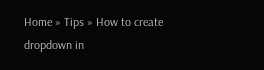Home » Tips » How to create dropdown in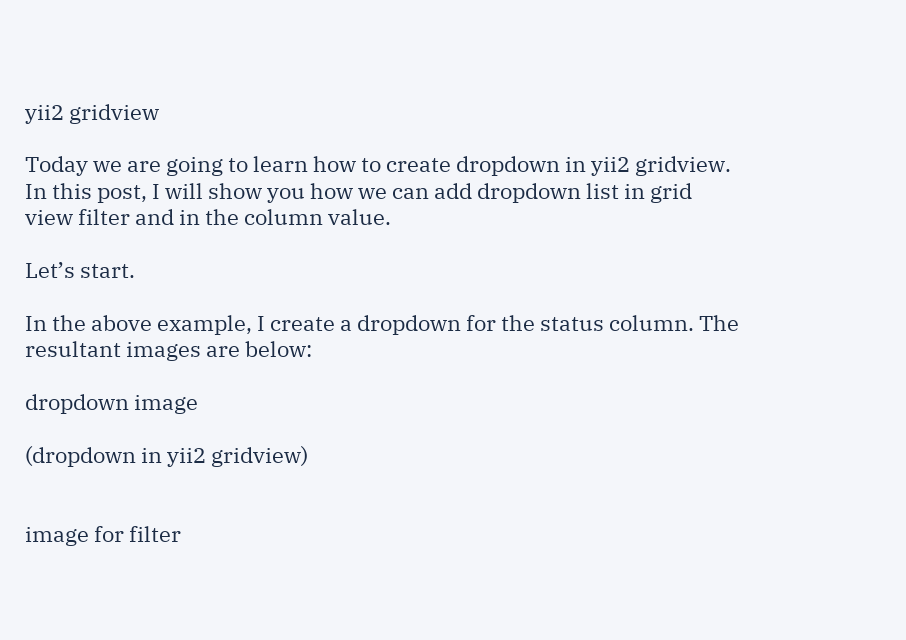yii2 gridview

Today we are going to learn how to create dropdown in yii2 gridview. In this post, I will show you how we can add dropdown list in grid view filter and in the column value.

Let’s start.

In the above example, I create a dropdown for the status column. The resultant images are below:

dropdown image

(dropdown in yii2 gridview)


image for filter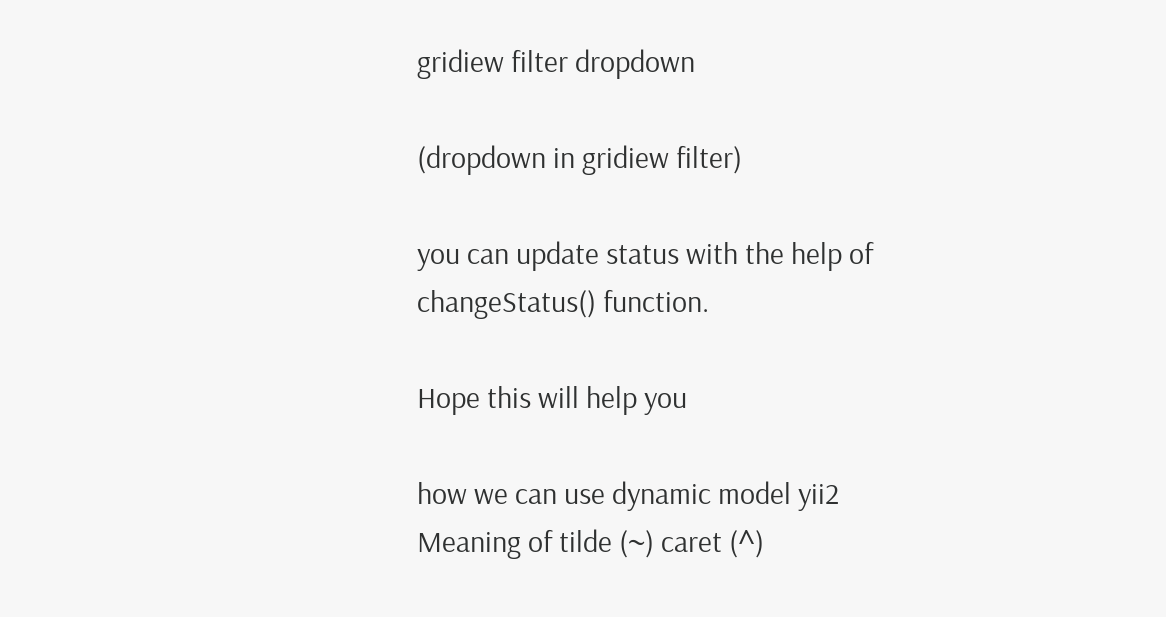gridiew filter dropdown

(dropdown in gridiew filter)

you can update status with the help of changeStatus() function.

Hope this will help you

how we can use dynamic model yii2
Meaning of tilde (~) caret (^)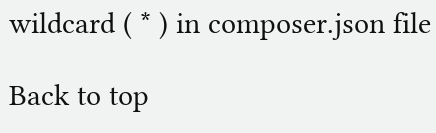wildcard ( * ) in composer.json file

Back to top